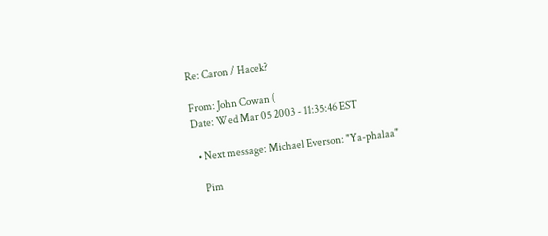Re: Caron / Hacek?

From: John Cowan (
Date: Wed Mar 05 2003 - 11:35:46 EST

  • Next message: Michael Everson: "Ya-phalaa"

    Pim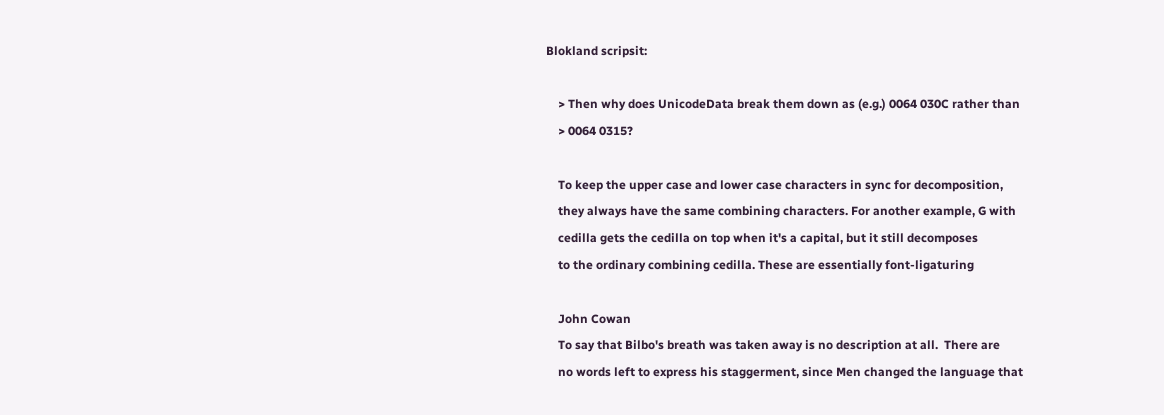Blokland scripsit:

    > Then why does UnicodeData break them down as (e.g.) 0064 030C rather than
    > 0064 0315?

    To keep the upper case and lower case characters in sync for decomposition,
    they always have the same combining characters. For another example, G with
    cedilla gets the cedilla on top when it's a capital, but it still decomposes
    to the ordinary combining cedilla. These are essentially font-ligaturing

    John Cowan
    To say that Bilbo's breath was taken away is no description at all.  There are
    no words left to express his staggerment, since Men changed the language that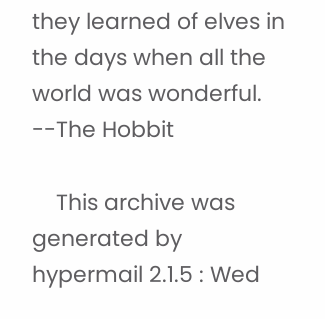they learned of elves in the days when all the world was wonderful. --The Hobbit

    This archive was generated by hypermail 2.1.5 : Wed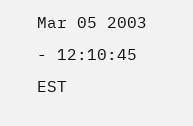Mar 05 2003 - 12:10:45 EST